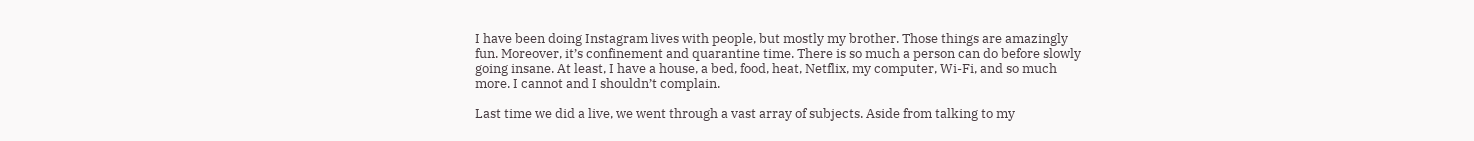I have been doing Instagram lives with people, but mostly my brother. Those things are amazingly fun. Moreover, it’s confinement and quarantine time. There is so much a person can do before slowly going insane. At least, I have a house, a bed, food, heat, Netflix, my computer, Wi-Fi, and so much more. I cannot and I shouldn’t complain.

Last time we did a live, we went through a vast array of subjects. Aside from talking to my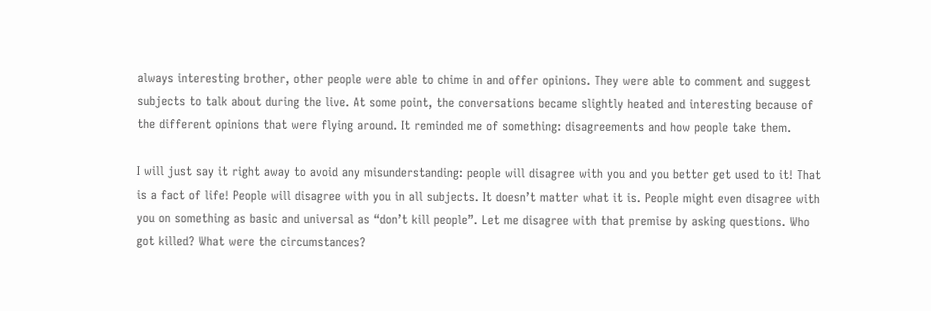always interesting brother, other people were able to chime in and offer opinions. They were able to comment and suggest subjects to talk about during the live. At some point, the conversations became slightly heated and interesting because of the different opinions that were flying around. It reminded me of something: disagreements and how people take them.

I will just say it right away to avoid any misunderstanding: people will disagree with you and you better get used to it! That is a fact of life! People will disagree with you in all subjects. It doesn’t matter what it is. People might even disagree with you on something as basic and universal as “don’t kill people”. Let me disagree with that premise by asking questions. Who got killed? What were the circumstances?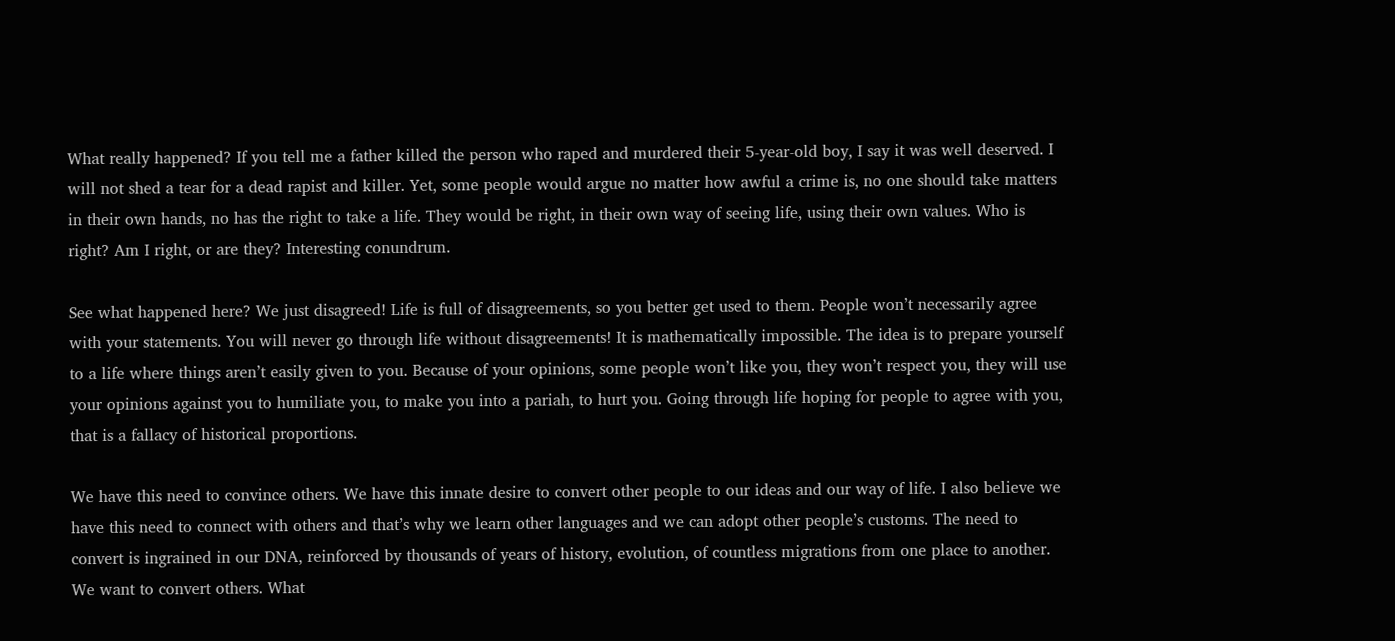What really happened? If you tell me a father killed the person who raped and murdered their 5-year-old boy, I say it was well deserved. I will not shed a tear for a dead rapist and killer. Yet, some people would argue no matter how awful a crime is, no one should take matters in their own hands, no has the right to take a life. They would be right, in their own way of seeing life, using their own values. Who is right? Am I right, or are they? Interesting conundrum.

See what happened here? We just disagreed! Life is full of disagreements, so you better get used to them. People won’t necessarily agree with your statements. You will never go through life without disagreements! It is mathematically impossible. The idea is to prepare yourself to a life where things aren’t easily given to you. Because of your opinions, some people won’t like you, they won’t respect you, they will use your opinions against you to humiliate you, to make you into a pariah, to hurt you. Going through life hoping for people to agree with you, that is a fallacy of historical proportions.

We have this need to convince others. We have this innate desire to convert other people to our ideas and our way of life. I also believe we have this need to connect with others and that’s why we learn other languages and we can adopt other people’s customs. The need to convert is ingrained in our DNA, reinforced by thousands of years of history, evolution, of countless migrations from one place to another. We want to convert others. What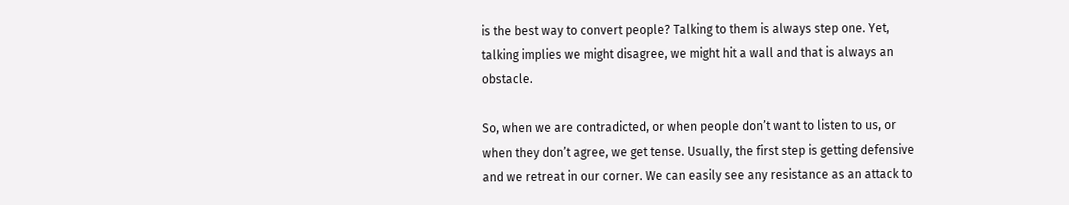is the best way to convert people? Talking to them is always step one. Yet, talking implies we might disagree, we might hit a wall and that is always an obstacle.

So, when we are contradicted, or when people don’t want to listen to us, or when they don’t agree, we get tense. Usually, the first step is getting defensive and we retreat in our corner. We can easily see any resistance as an attack to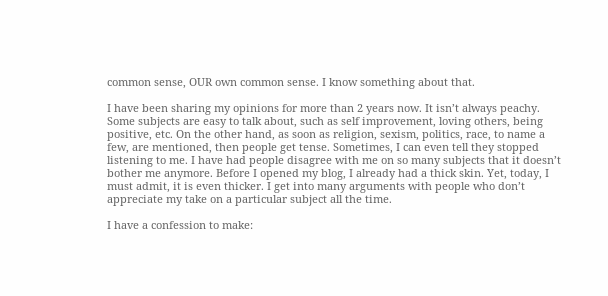common sense, OUR own common sense. I know something about that.

I have been sharing my opinions for more than 2 years now. It isn’t always peachy. Some subjects are easy to talk about, such as self improvement, loving others, being positive, etc. On the other hand, as soon as religion, sexism, politics, race, to name a few, are mentioned, then people get tense. Sometimes, I can even tell they stopped listening to me. I have had people disagree with me on so many subjects that it doesn’t bother me anymore. Before I opened my blog, I already had a thick skin. Yet, today, I must admit, it is even thicker. I get into many arguments with people who don’t appreciate my take on a particular subject all the time.

I have a confession to make: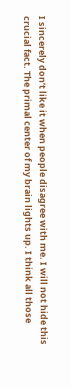I sincerely don’t like it when people disagree with me. I will not hide this crucial fact. The primal center of my brain lights up. I think all those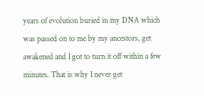years of evolution buried in my DNA which was passed on to me by my ancestors, get awakened and I got to turn it off within a few minutes. That is why I never get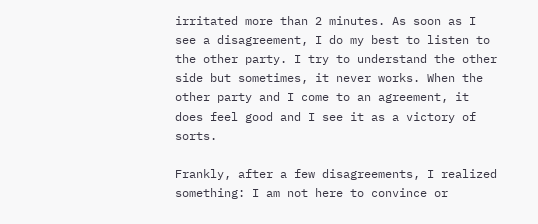irritated more than 2 minutes. As soon as I see a disagreement, I do my best to listen to the other party. I try to understand the other side but sometimes, it never works. When the other party and I come to an agreement, it does feel good and I see it as a victory of sorts.

Frankly, after a few disagreements, I realized something: I am not here to convince or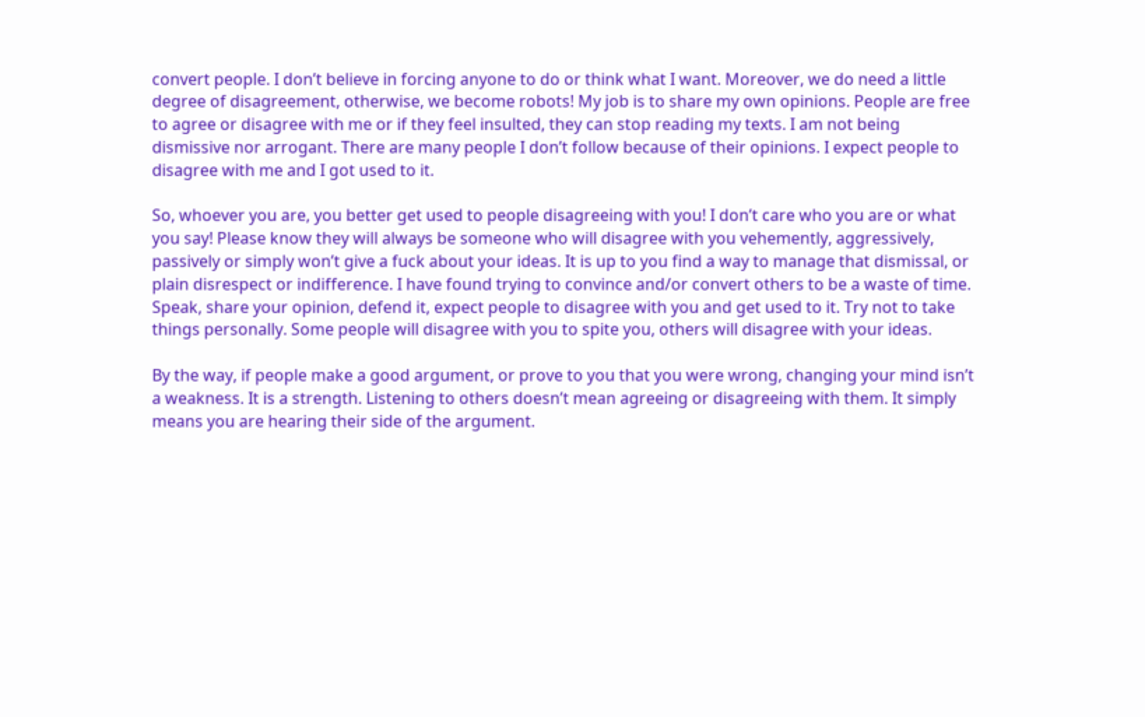convert people. I don’t believe in forcing anyone to do or think what I want. Moreover, we do need a little degree of disagreement, otherwise, we become robots! My job is to share my own opinions. People are free to agree or disagree with me or if they feel insulted, they can stop reading my texts. I am not being dismissive nor arrogant. There are many people I don’t follow because of their opinions. I expect people to disagree with me and I got used to it.

So, whoever you are, you better get used to people disagreeing with you! I don’t care who you are or what you say! Please know they will always be someone who will disagree with you vehemently, aggressively, passively or simply won’t give a fuck about your ideas. It is up to you find a way to manage that dismissal, or plain disrespect or indifference. I have found trying to convince and/or convert others to be a waste of time. Speak, share your opinion, defend it, expect people to disagree with you and get used to it. Try not to take things personally. Some people will disagree with you to spite you, others will disagree with your ideas.

By the way, if people make a good argument, or prove to you that you were wrong, changing your mind isn’t a weakness. It is a strength. Listening to others doesn’t mean agreeing or disagreeing with them. It simply means you are hearing their side of the argument.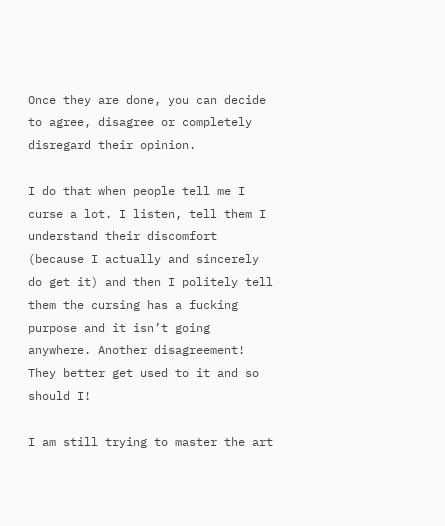Once they are done, you can decide to agree, disagree or completely disregard their opinion.

I do that when people tell me I curse a lot. I listen, tell them I understand their discomfort (because I actually and sincerely do get it) and then I politely tell them the cursing has a fucking purpose and it isn’t going anywhere. Another disagreement! They better get used to it and so should I!

I am still trying to master the art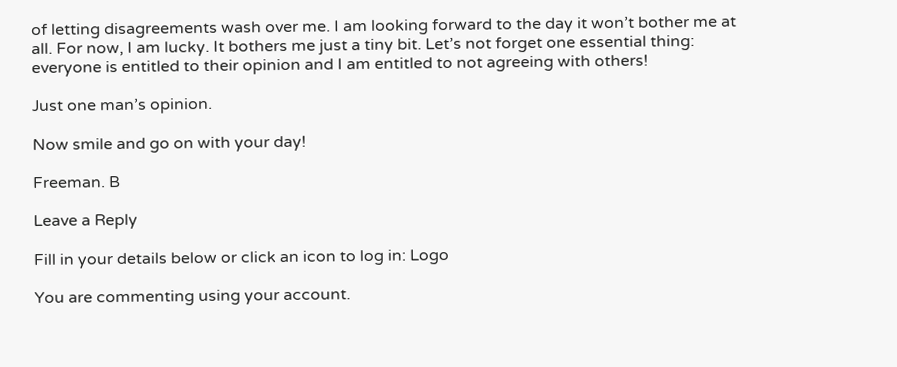of letting disagreements wash over me. I am looking forward to the day it won’t bother me at all. For now, I am lucky. It bothers me just a tiny bit. Let’s not forget one essential thing: everyone is entitled to their opinion and I am entitled to not agreeing with others!

Just one man’s opinion.

Now smile and go on with your day!

Freeman. B

Leave a Reply

Fill in your details below or click an icon to log in: Logo

You are commenting using your account.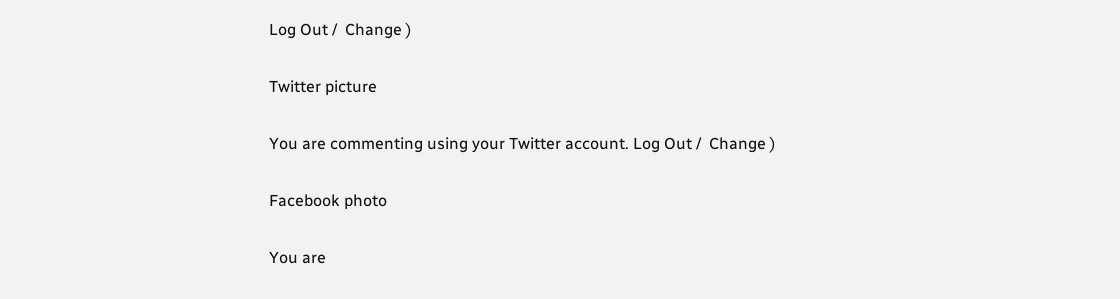Log Out /  Change )

Twitter picture

You are commenting using your Twitter account. Log Out /  Change )

Facebook photo

You are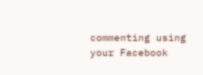commenting using your Facebook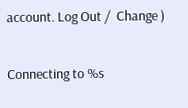account. Log Out /  Change )

Connecting to %s